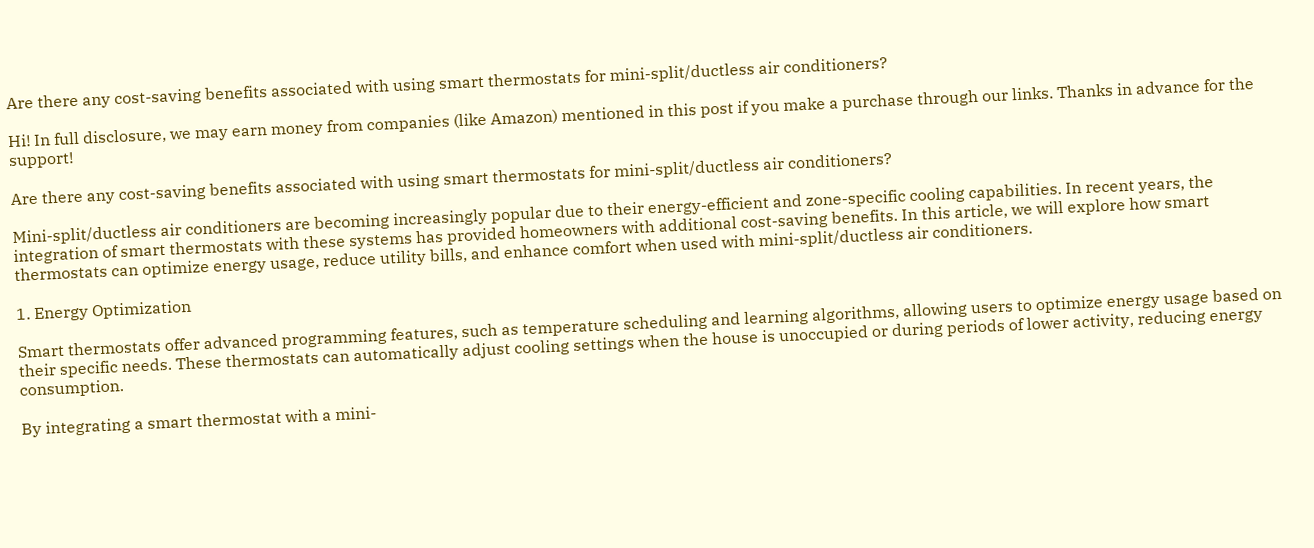Are there any cost-saving benefits associated with using smart thermostats for mini-split/ductless air conditioners?

Hi! In full disclosure, we may earn money from companies (like Amazon) mentioned in this post if you make a purchase through our links. Thanks in advance for the support!

Are there any cost-saving benefits associated with using smart thermostats for mini-split/ductless air conditioners?

Mini-split/ductless air conditioners are becoming increasingly popular due to their energy-efficient and zone-specific cooling capabilities. In recent years, the integration of smart thermostats with these systems has provided homeowners with additional cost-saving benefits. In this article, we will explore how smart thermostats can optimize energy usage, reduce utility bills, and enhance comfort when used with mini-split/ductless air conditioners.

1. Energy Optimization

Smart thermostats offer advanced programming features, such as temperature scheduling and learning algorithms, allowing users to optimize energy usage based on their specific needs. These thermostats can automatically adjust cooling settings when the house is unoccupied or during periods of lower activity, reducing energy consumption.

By integrating a smart thermostat with a mini-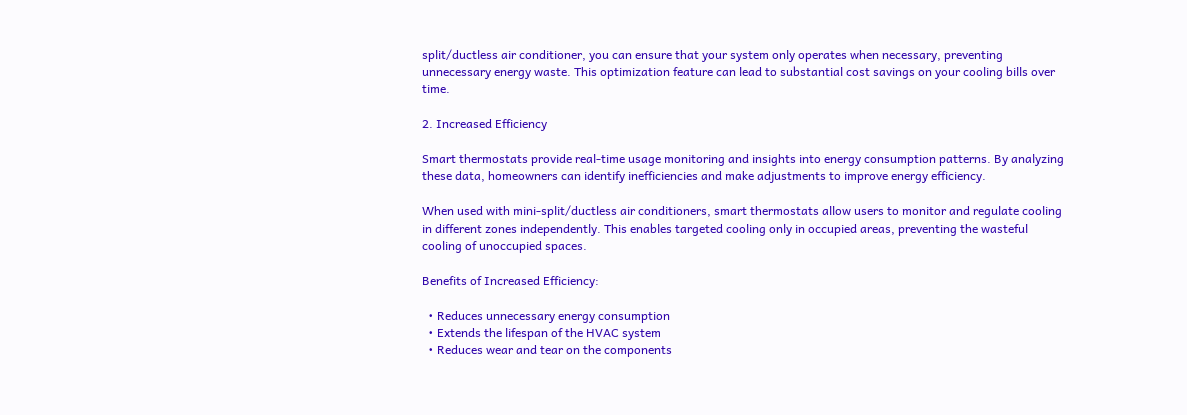split/ductless air conditioner, you can ensure that your system only operates when necessary, preventing unnecessary energy waste. This optimization feature can lead to substantial cost savings on your cooling bills over time.

2. Increased Efficiency

Smart thermostats provide real-time usage monitoring and insights into energy consumption patterns. By analyzing these data, homeowners can identify inefficiencies and make adjustments to improve energy efficiency.

When used with mini-split/ductless air conditioners, smart thermostats allow users to monitor and regulate cooling in different zones independently. This enables targeted cooling only in occupied areas, preventing the wasteful cooling of unoccupied spaces.

Benefits of Increased Efficiency:

  • Reduces unnecessary energy consumption
  • Extends the lifespan of the HVAC system
  • Reduces wear and tear on the components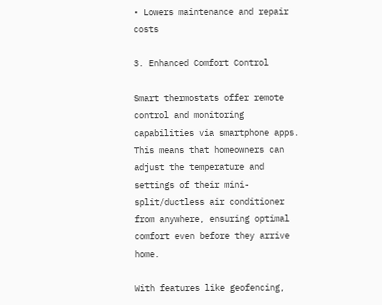• Lowers maintenance and repair costs

3. Enhanced Comfort Control

Smart thermostats offer remote control and monitoring capabilities via smartphone apps. This means that homeowners can adjust the temperature and settings of their mini-split/ductless air conditioner from anywhere, ensuring optimal comfort even before they arrive home.

With features like geofencing,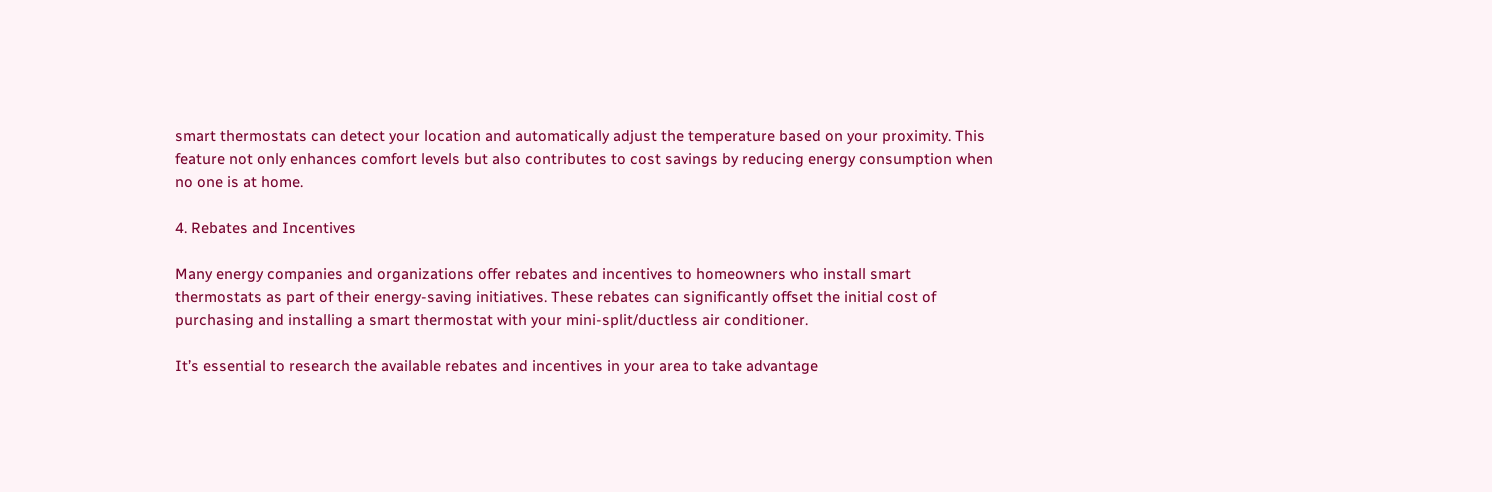smart thermostats can detect your location and automatically adjust the temperature based on your proximity. This feature not only enhances comfort levels but also contributes to cost savings by reducing energy consumption when no one is at home.

4. Rebates and Incentives

Many energy companies and organizations offer rebates and incentives to homeowners who install smart thermostats as part of their energy-saving initiatives. These rebates can significantly offset the initial cost of purchasing and installing a smart thermostat with your mini-split/ductless air conditioner.

It’s essential to research the available rebates and incentives in your area to take advantage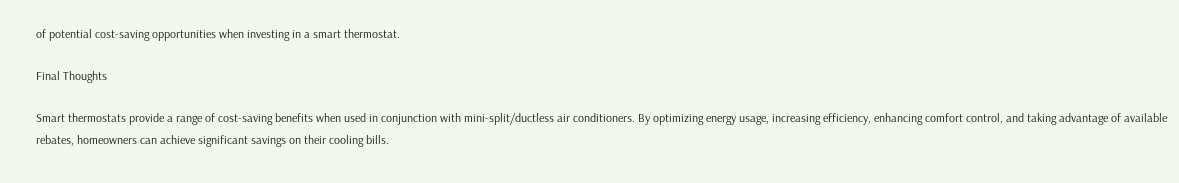of potential cost-saving opportunities when investing in a smart thermostat.

Final Thoughts

Smart thermostats provide a range of cost-saving benefits when used in conjunction with mini-split/ductless air conditioners. By optimizing energy usage, increasing efficiency, enhancing comfort control, and taking advantage of available rebates, homeowners can achieve significant savings on their cooling bills.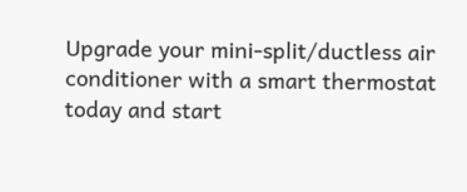Upgrade your mini-split/ductless air conditioner with a smart thermostat today and start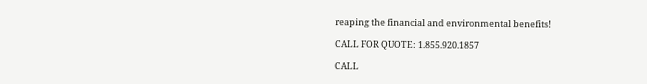reaping the financial and environmental benefits!

CALL FOR QUOTE: 1.855.920.1857

CALL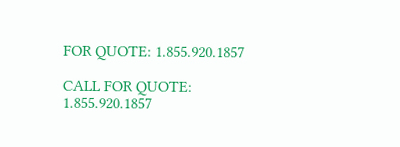FOR QUOTE: 1.855.920.1857

CALL FOR QUOTE: 1.855.920.1857